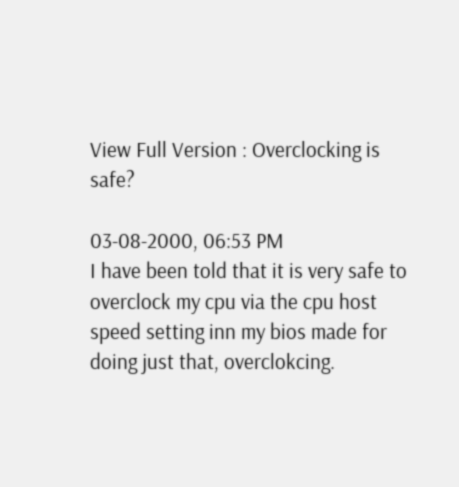View Full Version : Overclocking is safe?

03-08-2000, 06:53 PM
I have been told that it is very safe to overclock my cpu via the cpu host speed setting inn my bios made for doing just that, overclokcing.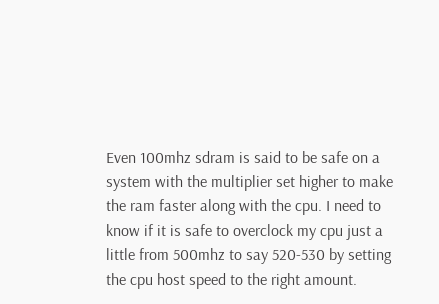Even 100mhz sdram is said to be safe on a system with the multiplier set higher to make the ram faster along with the cpu. I need to know if it is safe to overclock my cpu just a little from 500mhz to say 520-530 by setting the cpu host speed to the right amount.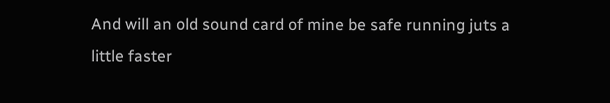And will an old sound card of mine be safe running juts a little faster